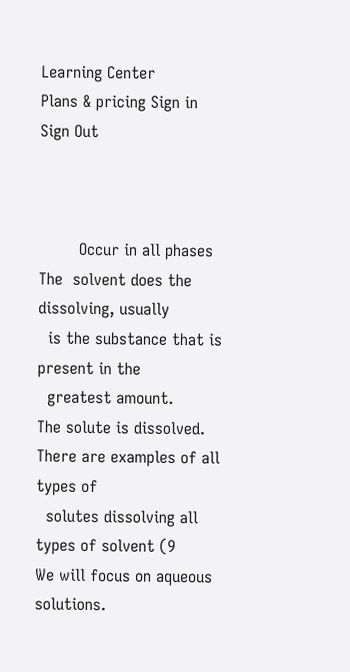Learning Center
Plans & pricing Sign in
Sign Out



        Occur in all phases
The  solvent does the dissolving, usually
  is the substance that is present in the
  greatest amount.
The solute is dissolved.
There are examples of all types of
  solutes dissolving all types of solvent (9
We will focus on aqueous solutions.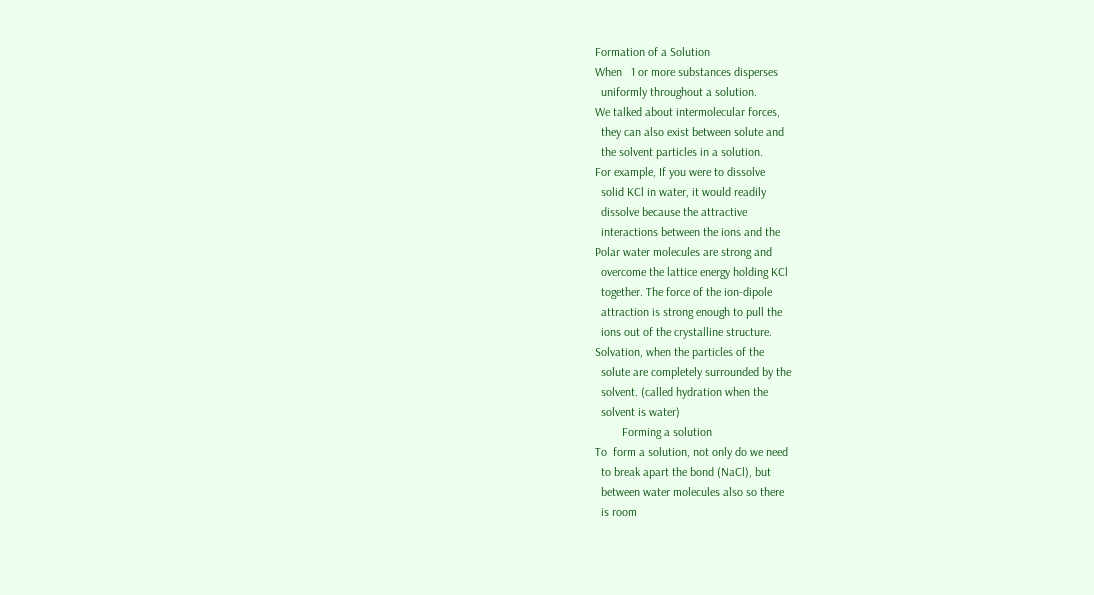Formation of a Solution
When   1 or more substances disperses
  uniformly throughout a solution.
We talked about intermolecular forces,
  they can also exist between solute and
  the solvent particles in a solution.
For example, If you were to dissolve
  solid KCl in water, it would readily
  dissolve because the attractive
  interactions between the ions and the
Polar water molecules are strong and
  overcome the lattice energy holding KCl
  together. The force of the ion-dipole
  attraction is strong enough to pull the
  ions out of the crystalline structure.
Solvation, when the particles of the
  solute are completely surrounded by the
  solvent. (called hydration when the
  solvent is water)
         Forming a solution
To  form a solution, not only do we need
  to break apart the bond (NaCl), but
  between water molecules also so there
  is room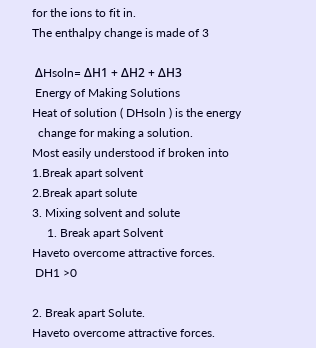for the ions to fit in.
The enthalpy change is made of 3

 ΔHsoln= ΔH1 + ΔH2 + ΔH3
 Energy of Making Solutions
Heat of solution ( DHsoln ) is the energy
  change for making a solution.
Most easily understood if broken into
1.Break apart solvent
2.Break apart solute
3. Mixing solvent and solute
     1. Break apart Solvent
Haveto overcome attractive forces.
 DH1 >0

2. Break apart Solute.
Haveto overcome attractive forces.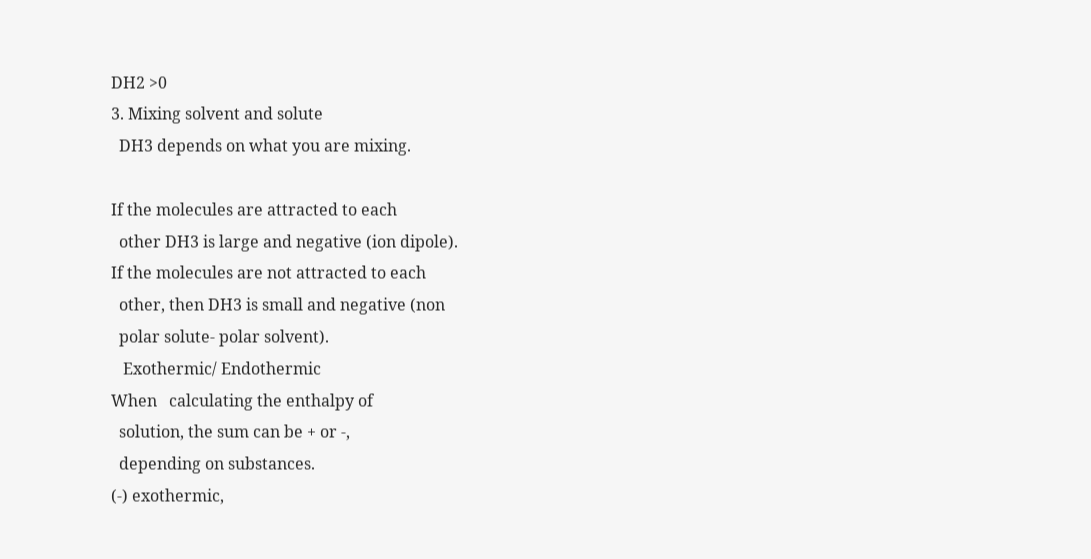DH2 >0
3. Mixing solvent and solute
  DH3 depends on what you are mixing.

If the molecules are attracted to each
  other DH3 is large and negative (ion dipole).
If the molecules are not attracted to each
  other, then DH3 is small and negative (non
  polar solute- polar solvent).
   Exothermic/ Endothermic
When   calculating the enthalpy of
  solution, the sum can be + or -,
  depending on substances.
(-) exothermic,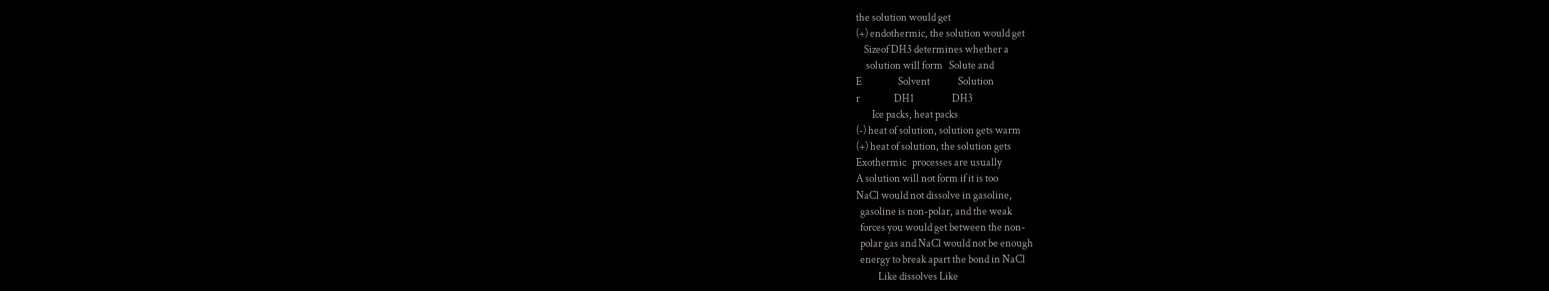the solution would get
(+) endothermic, the solution would get
    Sizeof DH3 determines whether a
     solution will form   Solute and
E                  Solvent              Solution
r                 DH1                   DH3
        Ice packs, heat packs
(-) heat of solution, solution gets warm
(+) heat of solution, the solution gets
Exothermic   processes are usually
A solution will not form if it is too
NaCl would not dissolve in gasoline,
  gasoline is non-polar, and the weak
  forces you would get between the non-
  polar gas and NaCl would not be enough
  energy to break apart the bond in NaCl
           Like dissolves Like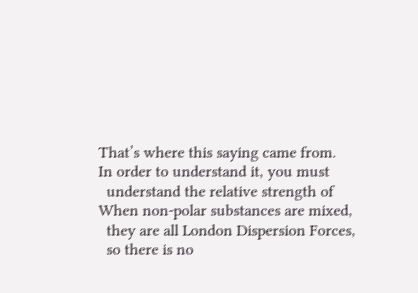That’s where this saying came from.
In order to understand it, you must
  understand the relative strength of
When non-polar substances are mixed,
  they are all London Dispersion Forces,
  so there is no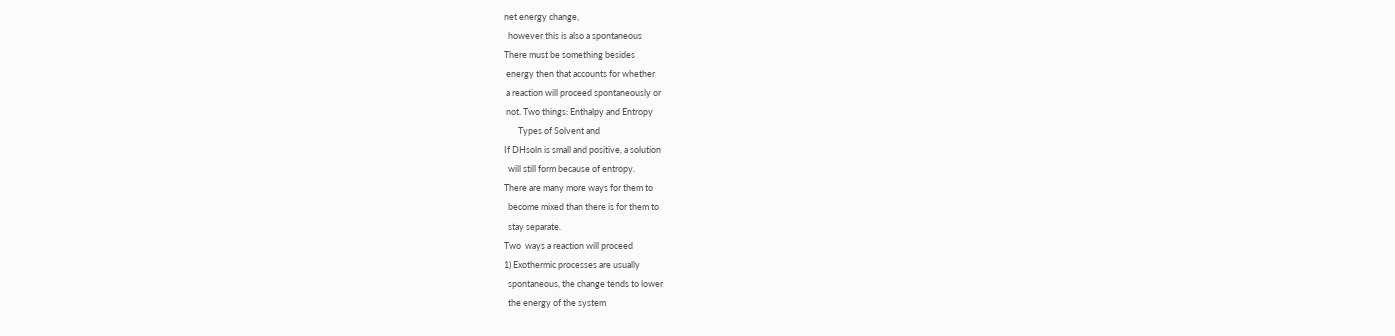net energy change,
  however this is also a spontaneous
There must be something besides
 energy then that accounts for whether
 a reaction will proceed spontaneously or
 not. Two things: Enthalpy and Entropy
       Types of Solvent and
If DHsoln is small and positive, a solution
  will still form because of entropy.
There are many more ways for them to
  become mixed than there is for them to
  stay separate.
Two  ways a reaction will proceed
1) Exothermic processes are usually
  spontaneous, the change tends to lower
  the energy of the system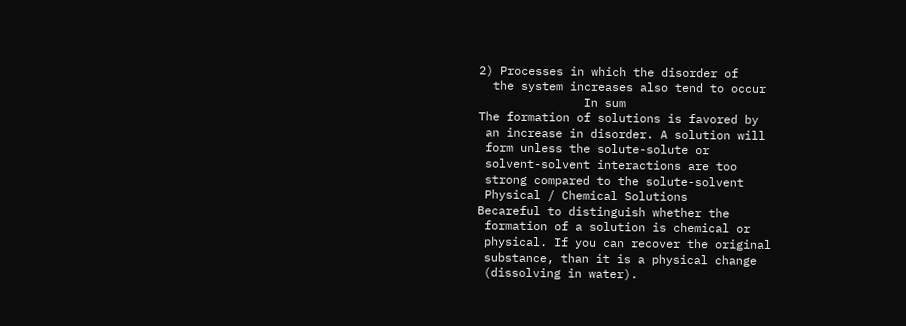2) Processes in which the disorder of
  the system increases also tend to occur
               In sum
The formation of solutions is favored by
 an increase in disorder. A solution will
 form unless the solute-solute or
 solvent-solvent interactions are too
 strong compared to the solute-solvent
 Physical / Chemical Solutions
Becareful to distinguish whether the
 formation of a solution is chemical or
 physical. If you can recover the original
 substance, than it is a physical change
 (dissolving in water).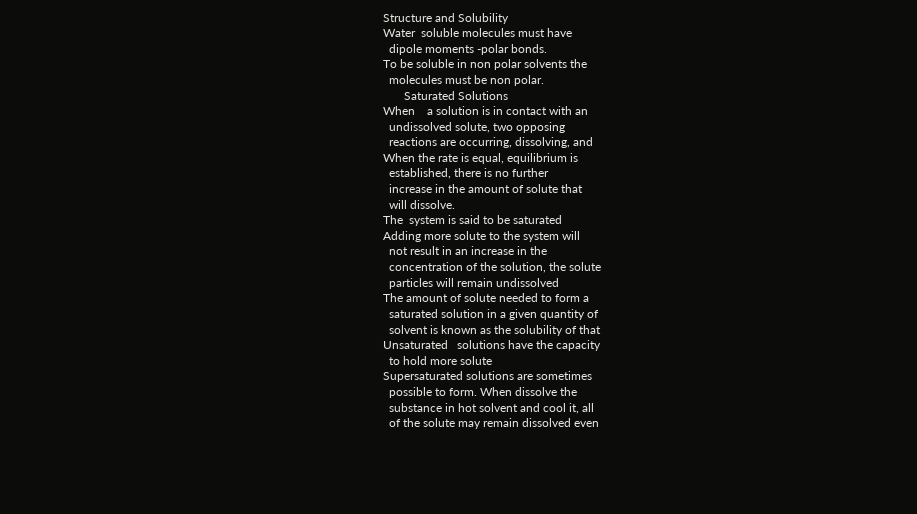Structure and Solubility
Water  soluble molecules must have
  dipole moments -polar bonds.
To be soluble in non polar solvents the
  molecules must be non polar.
       Saturated Solutions
When    a solution is in contact with an
  undissolved solute, two opposing
  reactions are occurring, dissolving, and
When the rate is equal, equilibrium is
  established, there is no further
  increase in the amount of solute that
  will dissolve.
The  system is said to be saturated
Adding more solute to the system will
  not result in an increase in the
  concentration of the solution, the solute
  particles will remain undissolved
The amount of solute needed to form a
  saturated solution in a given quantity of
  solvent is known as the solubility of that
Unsaturated   solutions have the capacity
  to hold more solute
Supersaturated solutions are sometimes
  possible to form. When dissolve the
  substance in hot solvent and cool it, all
  of the solute may remain dissolved even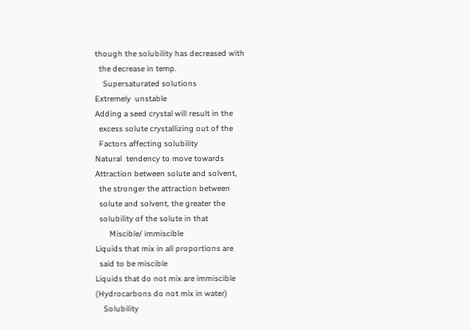though the solubility has decreased with
  the decrease in temp.
    Supersaturated solutions
Extremely  unstable
Adding a seed crystal will result in the
  excess solute crystallizing out of the
  Factors affecting solubility
Natural  tendency to move towards
Attraction between solute and solvent,
  the stronger the attraction between
  solute and solvent, the greater the
  solubility of the solute in that
       Miscible/ immiscible
Liquids that mix in all proportions are
  said to be miscible
Liquids that do not mix are immiscible
(Hydrocarbons do not mix in water)
    Solubility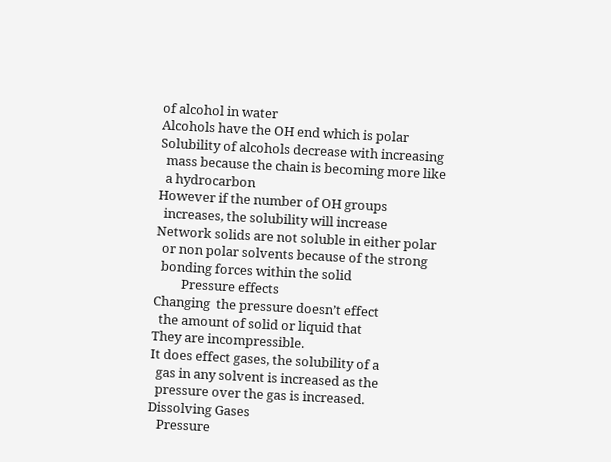of alcohol in water
Alcohols have the OH end which is polar
Solubility of alcohols decrease with increasing
  mass because the chain is becoming more like
  a hydrocarbon
However if the number of OH groups
  increases, the solubility will increase
Network solids are not soluble in either polar
  or non polar solvents because of the strong
  bonding forces within the solid
         Pressure effects
Changing  the pressure doesn’t effect
  the amount of solid or liquid that
They are incompressible.
It does effect gases, the solubility of a
  gas in any solvent is increased as the
  pressure over the gas is increased.
Dissolving Gases
   Pressure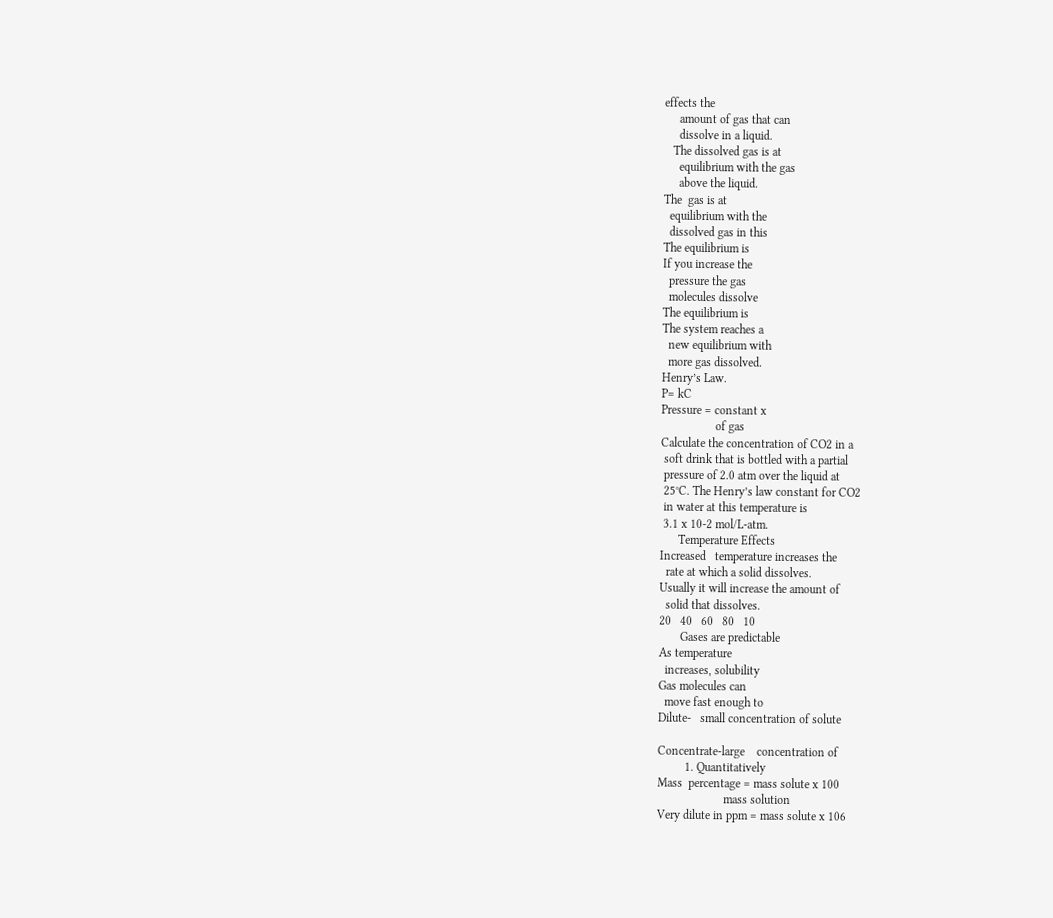effects the
     amount of gas that can
     dissolve in a liquid.
   The dissolved gas is at
     equilibrium with the gas
     above the liquid.
The  gas is at
  equilibrium with the
  dissolved gas in this
The equilibrium is
If you increase the
  pressure the gas
  molecules dissolve
The equilibrium is
The system reaches a
  new equilibrium with
  more gas dissolved.
Henry’s Law.
P= kC
Pressure = constant x
                  of gas
Calculate the concentration of CO2 in a
 soft drink that is bottled with a partial
 pressure of 2.0 atm over the liquid at
 25°C. The Henry’s law constant for CO2
 in water at this temperature is
 3.1 x 10-2 mol/L-atm.
      Temperature Effects
Increased   temperature increases the
  rate at which a solid dissolves.
Usually it will increase the amount of
  solid that dissolves.
20   40   60   80   10
       Gases are predictable
As temperature
  increases, solubility
Gas molecules can
  move fast enough to
Dilute-   small concentration of solute

Concentrate-large    concentration of
         1. Quantitatively
Mass  percentage = mass solute x 100
                      mass solution
Very dilute in ppm = mass solute x 106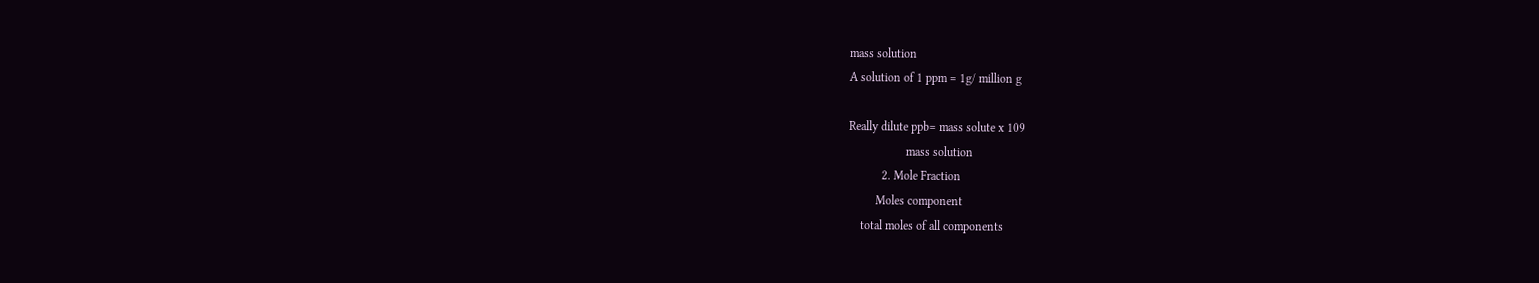mass solution
A solution of 1 ppm = 1g/ million g

Really dilute ppb= mass solute x 109
                   mass solution
           2. Mole Fraction
         Moles component
    total moles of all components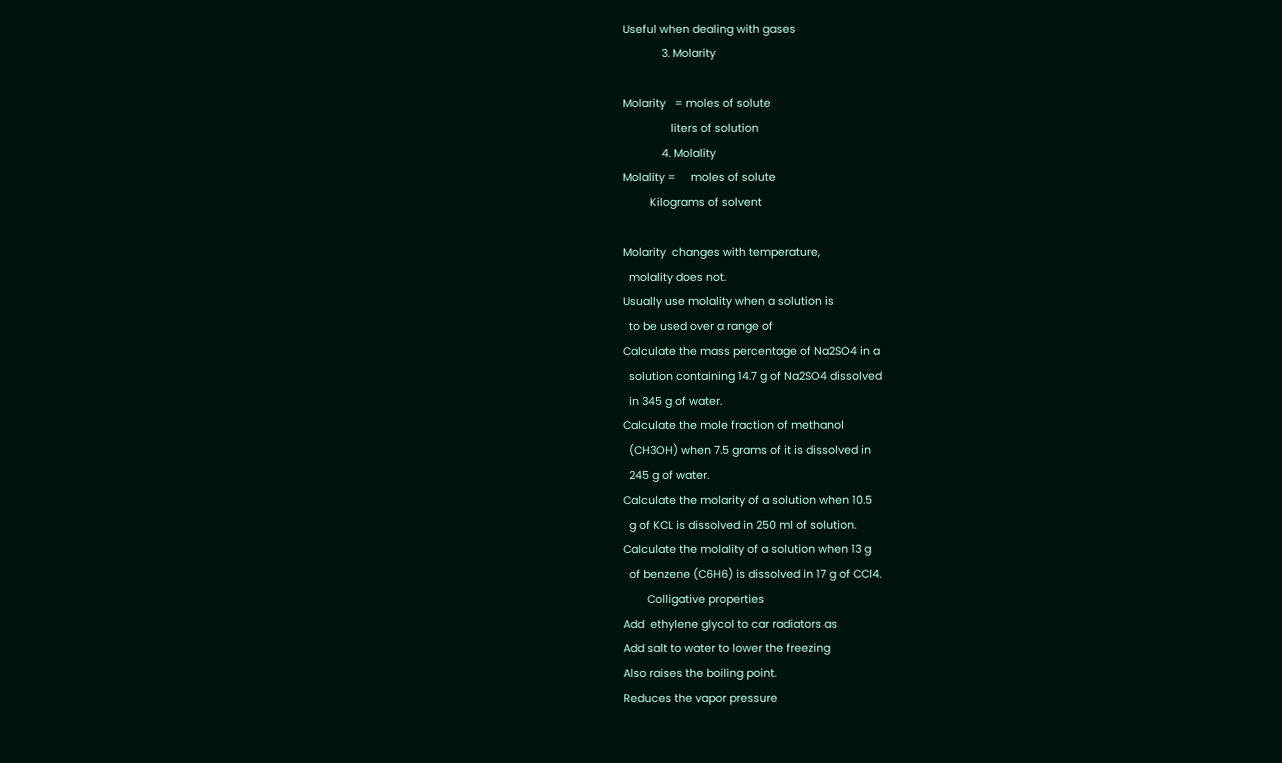Useful when dealing with gases
             3. Molarity

Molarity   = moles of solute
                liters of solution
             4. Molality
Molality =     moles of solute
         Kilograms of solvent

Molarity  changes with temperature,
  molality does not.
Usually use molality when a solution is
  to be used over a range of
Calculate the mass percentage of Na2SO4 in a
  solution containing 14.7 g of Na2SO4 dissolved
  in 345 g of water.
Calculate the mole fraction of methanol
  (CH3OH) when 7.5 grams of it is dissolved in
  245 g of water.
Calculate the molarity of a solution when 10.5
  g of KCL is dissolved in 250 ml of solution.
Calculate the molality of a solution when 13 g
  of benzene (C6H6) is dissolved in 17 g of CCl4.
        Colligative properties
Add  ethylene glycol to car radiators as
Add salt to water to lower the freezing
Also raises the boiling point.
Reduces the vapor pressure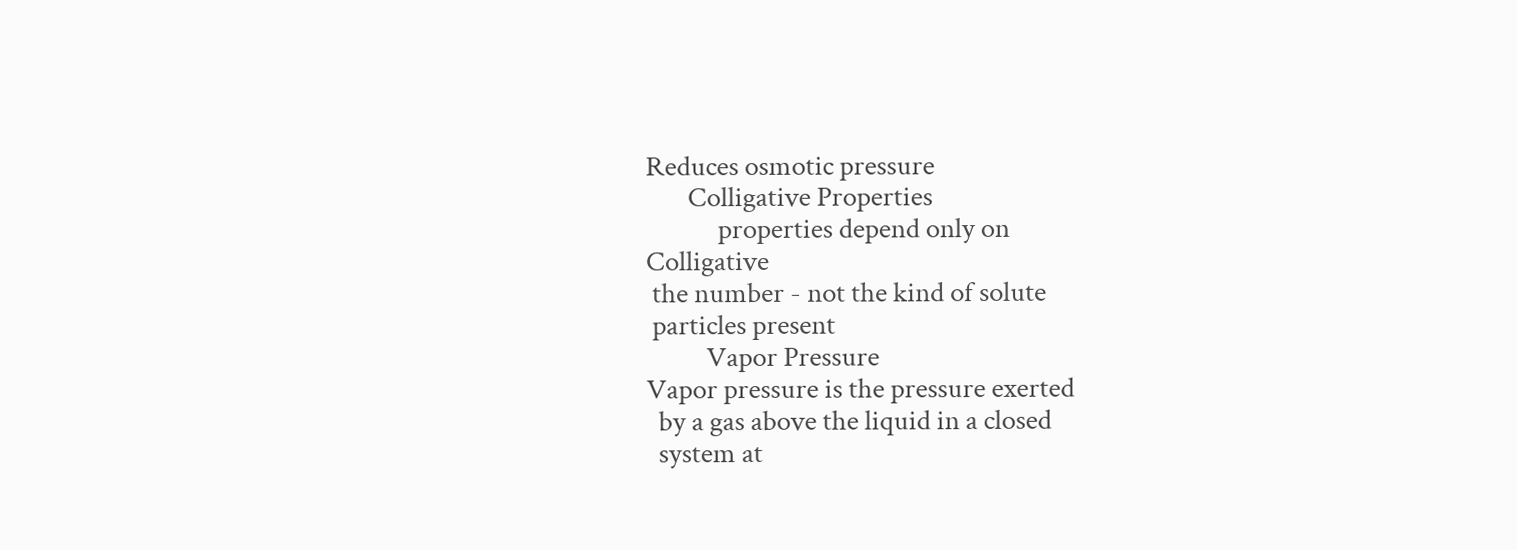Reduces osmotic pressure
       Colligative Properties
            properties depend only on
Colligative
 the number - not the kind of solute
 particles present
          Vapor Pressure
Vapor pressure is the pressure exerted
  by a gas above the liquid in a closed
  system at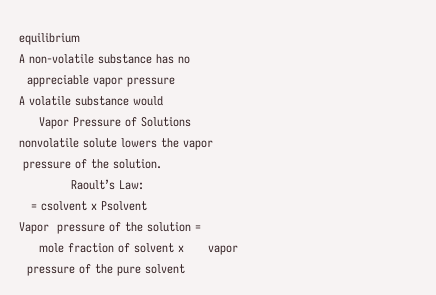equilibrium
A non-volatile substance has no
  appreciable vapor pressure
A volatile substance would
     Vapor Pressure of Solutions
nonvolatile solute lowers the vapor
 pressure of the solution.
             Raoult’s Law:
   = csolvent x Psolvent
Vapor  pressure of the solution =
     mole fraction of solvent x      vapor
  pressure of the pure solvent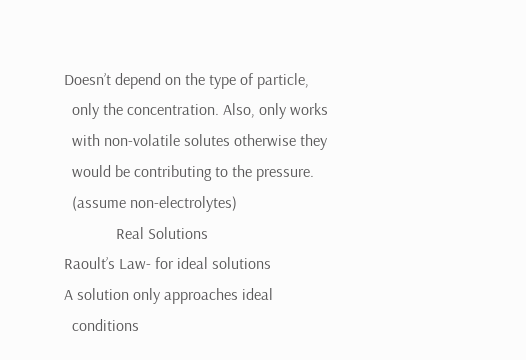Doesn’t depend on the type of particle,
  only the concentration. Also, only works
  with non-volatile solutes otherwise they
  would be contributing to the pressure.
  (assume non-electrolytes)
             Real Solutions
Raoult’s Law- for ideal solutions
A solution only approaches ideal
  conditions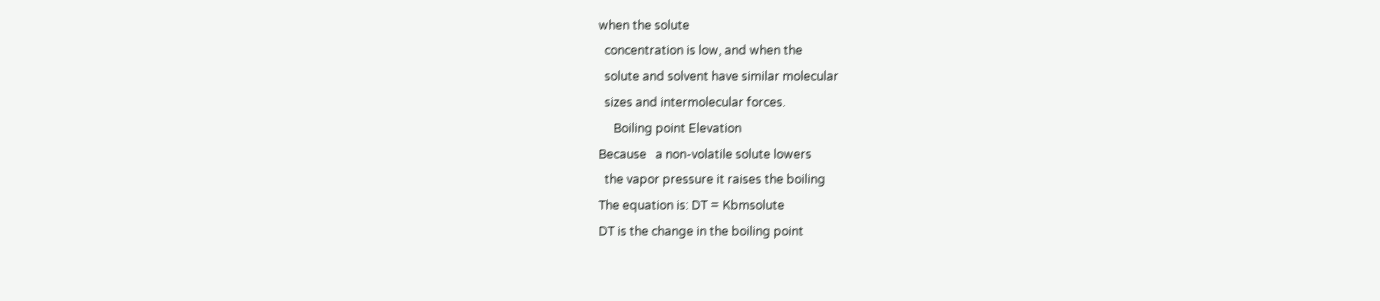when the solute
  concentration is low, and when the
  solute and solvent have similar molecular
  sizes and intermolecular forces.
     Boiling point Elevation
Because   a non-volatile solute lowers
  the vapor pressure it raises the boiling
The equation is: DT = Kbmsolute
DT is the change in the boiling point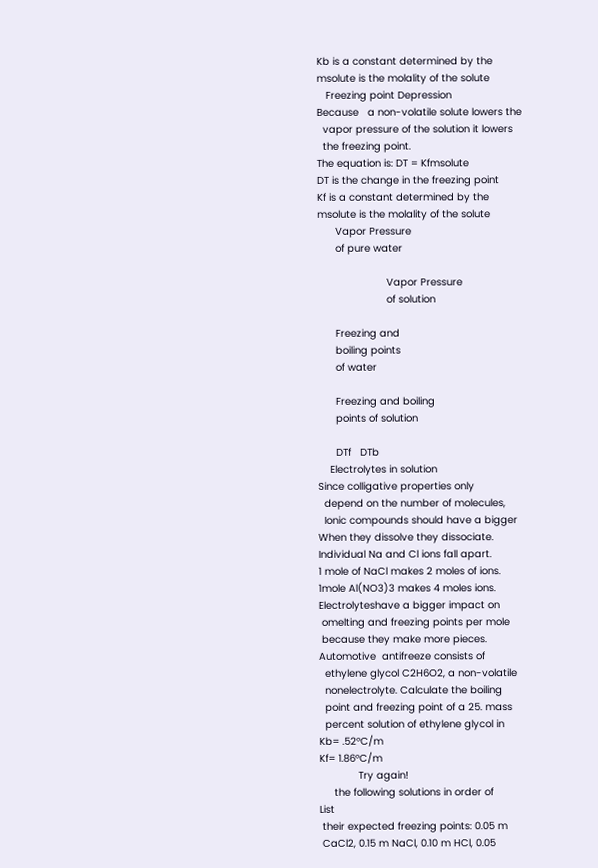Kb is a constant determined by the
msolute is the molality of the solute
   Freezing point Depression
Because   a non-volatile solute lowers the
  vapor pressure of the solution it lowers
  the freezing point.
The equation is: DT = Kfmsolute
DT is the change in the freezing point
Kf is a constant determined by the
msolute is the molality of the solute
      Vapor Pressure
      of pure water

                       Vapor Pressure
                       of solution

      Freezing and
      boiling points
      of water

      Freezing and boiling
      points of solution

      DTf   DTb
    Electrolytes in solution
Since colligative properties only
  depend on the number of molecules,
  Ionic compounds should have a bigger
When they dissolve they dissociate.
Individual Na and Cl ions fall apart.
1 mole of NaCl makes 2 moles of ions.
1mole Al(NO3)3 makes 4 moles ions.
Electrolyteshave a bigger impact on
 omelting and freezing points per mole
 because they make more pieces.
Automotive  antifreeze consists of
  ethylene glycol C2H6O2, a non-volatile
  nonelectrolyte. Calculate the boiling
  point and freezing point of a 25. mass
  percent solution of ethylene glycol in
Kb= .52°C/m
Kf= 1.86°C/m
             Try again!
     the following solutions in order of
List
 their expected freezing points: 0.05 m
 CaCl2, 0.15 m NaCl, 0.10 m HCl, 0.05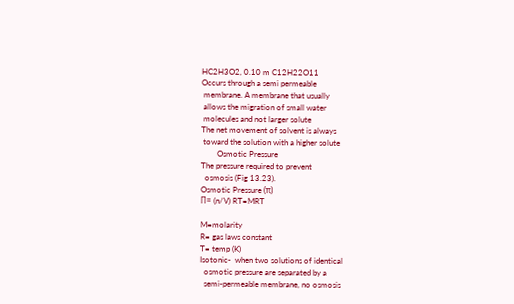HC2H3O2, 0.10 m C12H22O11
Occurs through a semi permeable
 membrane. A membrane that usually
 allows the migration of small water
 molecules and not larger solute
The net movement of solvent is always
 toward the solution with a higher solute
        Osmotic Pressure
The pressure required to prevent
  osmosis (Fig 13.23).
Osmotic Pressure (π)
Π= (n/V) RT=MRT

M=molarity
R= gas laws constant
T= temp (K)
Isotonic-  when two solutions of identical
  osmotic pressure are separated by a
  semi-permeable membrane, no osmosis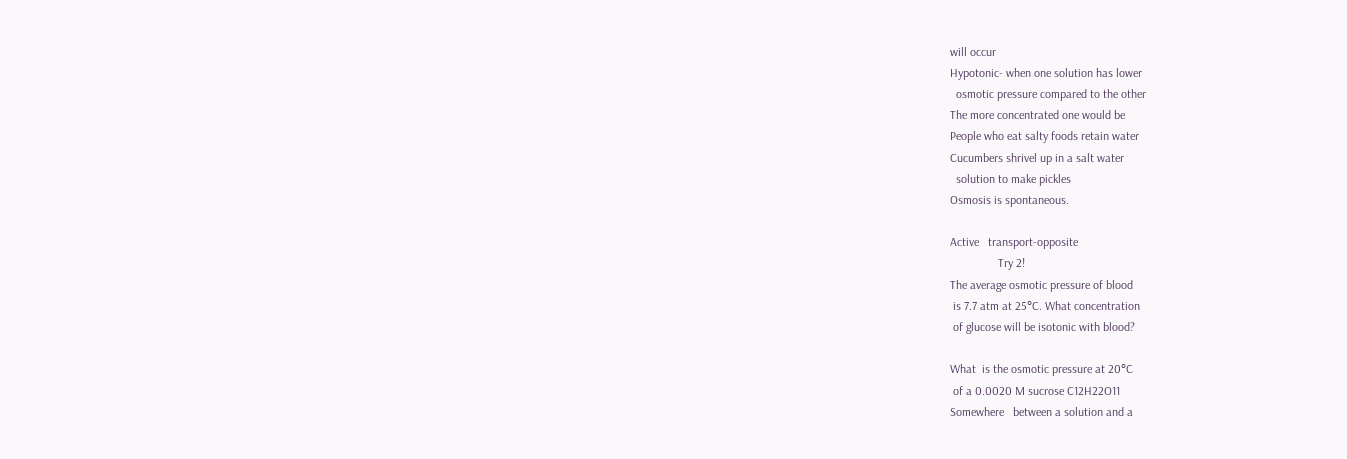will occur
Hypotonic- when one solution has lower
  osmotic pressure compared to the other
The more concentrated one would be
People who eat salty foods retain water
Cucumbers shrivel up in a salt water
  solution to make pickles
Osmosis is spontaneous.

Active   transport-opposite
                Try 2!
The average osmotic pressure of blood
 is 7.7 atm at 25°C. What concentration
 of glucose will be isotonic with blood?

What  is the osmotic pressure at 20°C
 of a 0.0020 M sucrose C12H22O11
Somewhere   between a solution and a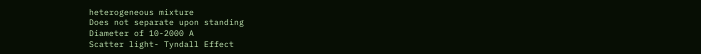heterogeneous mixture
Does not separate upon standing
Diameter of 10-2000 A
Scatter light- Tyndall Effect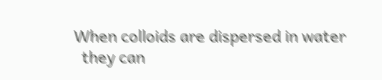When colloids are dispersed in water
  they can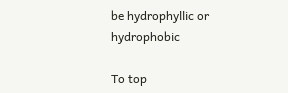be hydrophyllic or hydrophobic

To top